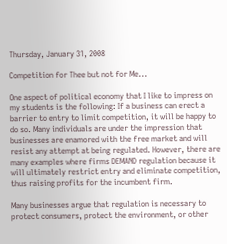Thursday, January 31, 2008

Competition for Thee but not for Me...

One aspect of political economy that I like to impress on my students is the following: If a business can erect a barrier to entry to limit competition, it will be happy to do so. Many individuals are under the impression that businesses are enamored with the free market and will resist any attempt at being regulated. However, there are many examples where firms DEMAND regulation because it will ultimately restrict entry and eliminate competition, thus raising profits for the incumbent firm.

Many businesses argue that regulation is necessary to protect consumers, protect the environment, or other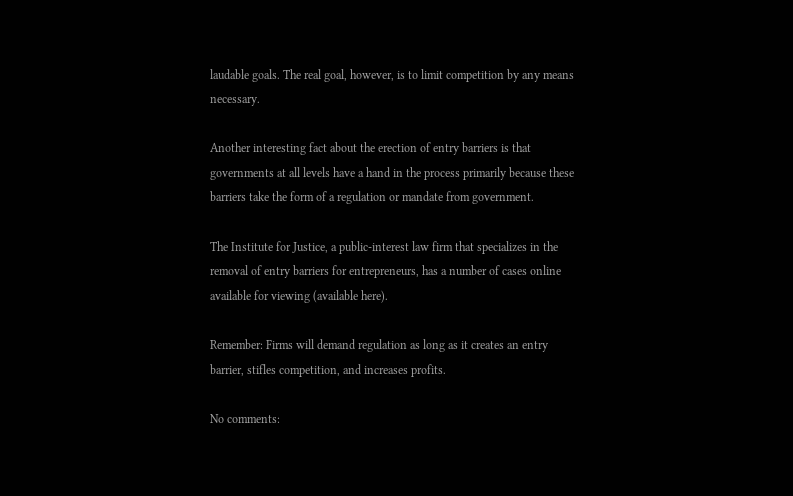laudable goals. The real goal, however, is to limit competition by any means necessary.

Another interesting fact about the erection of entry barriers is that governments at all levels have a hand in the process primarily because these barriers take the form of a regulation or mandate from government.

The Institute for Justice, a public-interest law firm that specializes in the removal of entry barriers for entrepreneurs, has a number of cases online available for viewing (available here).

Remember: Firms will demand regulation as long as it creates an entry barrier, stifles competition, and increases profits.

No comments: